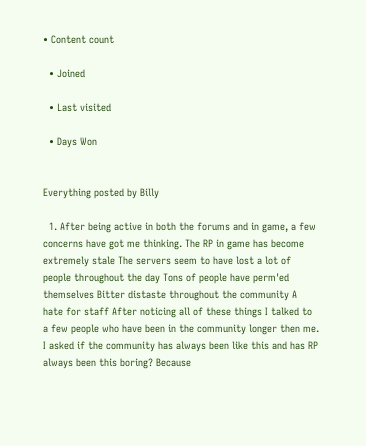• Content count

  • Joined

  • Last visited

  • Days Won


Everything posted by Billy

  1. After being active in both the forums and in game, a few concerns have got me thinking. The RP in game has become extremely stale The servers seem to have lost a lot of people throughout the day Tons of people have perm'ed themselves Bitter distaste throughout the community A hate for staff After noticing all of these things I talked to a few people who have been in the community longer then me. I asked if the community has always been like this and has RP always been this boring? Because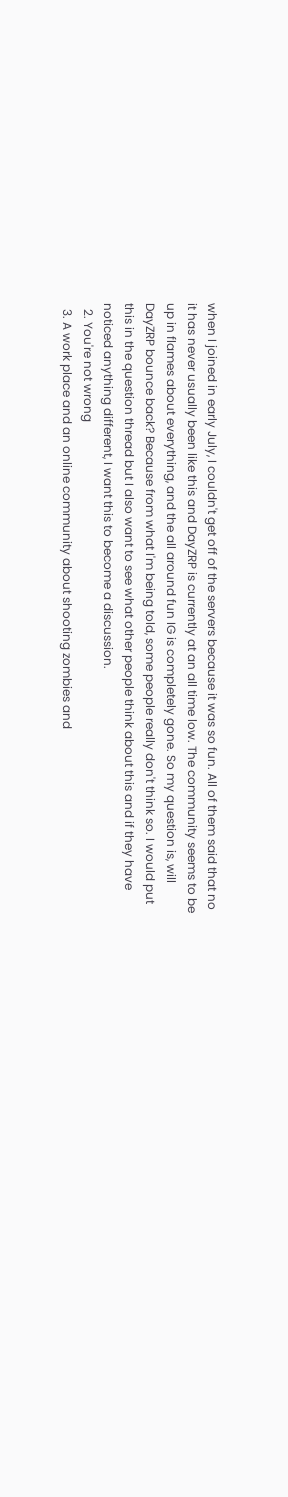when I joined in early July, I couldn't get off of the servers because it was so fun. All of them said that no it has never usually been like this and DayZRP is currently at an all time low. The community seems to be up in flames about everything, and the all around fun IG is completely gone. So my question is, will DayZRP bounce back? Because from what I'm being told, some people really don't think so. I would put this in the question thread but I also want to see what other people think about this and if they have noticed anything different, I want this to become a discussion.
  2. You're not wrong
  3. A work place and an online community about shooting zombies and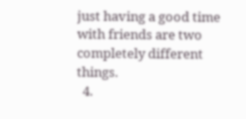just having a good time with friends are two completely different things.
  4.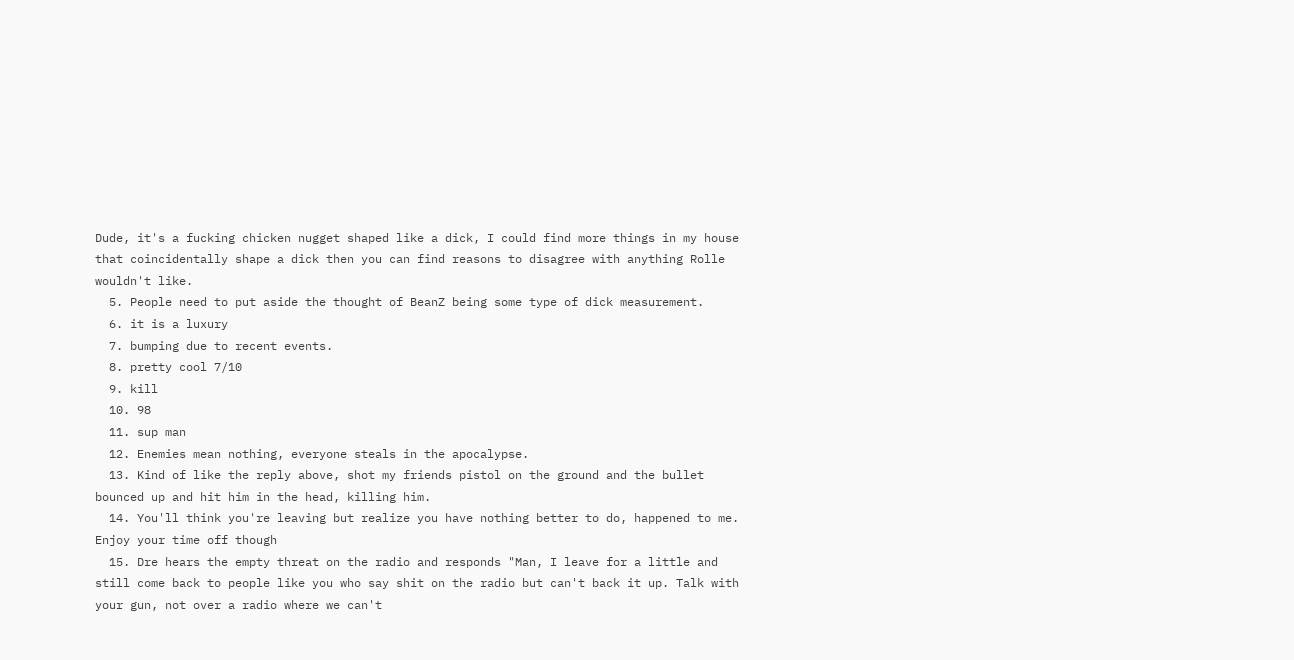Dude, it's a fucking chicken nugget shaped like a dick, I could find more things in my house that coincidentally shape a dick then you can find reasons to disagree with anything Rolle wouldn't like.
  5. People need to put aside the thought of BeanZ being some type of dick measurement.
  6. it is a luxury
  7. bumping due to recent events.
  8. pretty cool 7/10
  9. kill
  10. 98
  11. sup man
  12. Enemies mean nothing, everyone steals in the apocalypse.
  13. Kind of like the reply above, shot my friends pistol on the ground and the bullet bounced up and hit him in the head, killing him.
  14. You'll think you're leaving but realize you have nothing better to do, happened to me. Enjoy your time off though
  15. Dre hears the empty threat on the radio and responds "Man, I leave for a little and still come back to people like you who say shit on the radio but can't back it up. Talk with your gun, not over a radio where we can't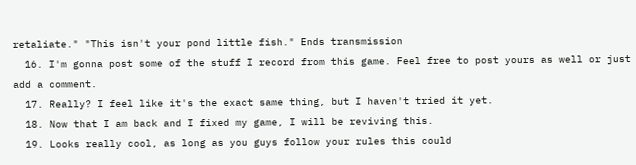retaliate." "This isn't your pond little fish." Ends transmission
  16. I'm gonna post some of the stuff I record from this game. Feel free to post yours as well or just add a comment.
  17. Really? I feel like it's the exact same thing, but I haven't tried it yet.
  18. Now that I am back and I fixed my game, I will be reviving this.
  19. Looks really cool, as long as you guys follow your rules this could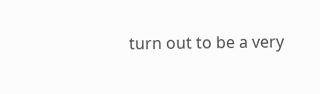turn out to be a very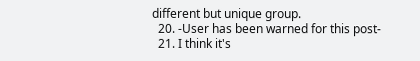different but unique group.
  20. -User has been warned for this post-
  21. I think it's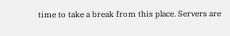time to take a break from this place. Servers are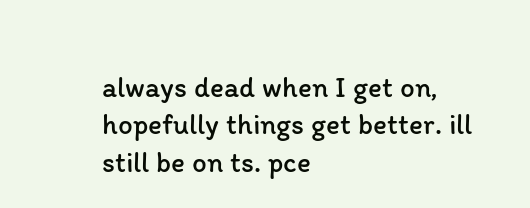always dead when I get on, hopefully things get better. ill still be on ts. pce